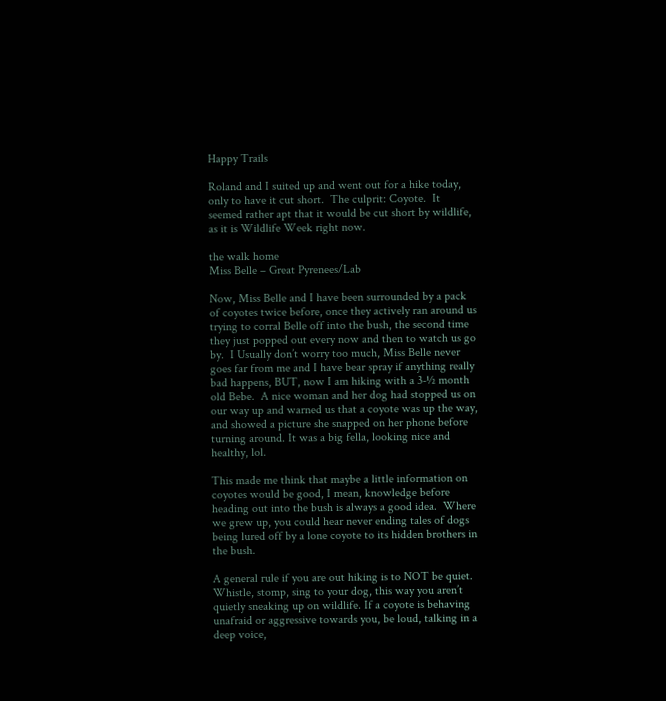Happy Trails

Roland and I suited up and went out for a hike today, only to have it cut short.  The culprit: Coyote.  It seemed rather apt that it would be cut short by wildlife, as it is Wildlife Week right now.

the walk home
Miss Belle – Great Pyrenees/Lab

Now, Miss Belle and I have been surrounded by a pack of coyotes twice before, once they actively ran around us trying to corral Belle off into the bush, the second time they just popped out every now and then to watch us go by.  I Usually don’t worry too much, Miss Belle never goes far from me and I have bear spray if anything really bad happens, BUT, now I am hiking with a 3-½ month old Bebe.  A nice woman and her dog had stopped us on our way up and warned us that a coyote was up the way, and showed a picture she snapped on her phone before turning around. It was a big fella, looking nice and healthy, lol.

This made me think that maybe a little information on coyotes would be good, I mean, knowledge before heading out into the bush is always a good idea.  Where we grew up, you could hear never ending tales of dogs being lured off by a lone coyote to its hidden brothers in the bush.

A general rule if you are out hiking is to NOT be quiet. Whistle, stomp, sing to your dog, this way you aren’t quietly sneaking up on wildlife. If a coyote is behaving unafraid or aggressive towards you, be loud, talking in a deep voice,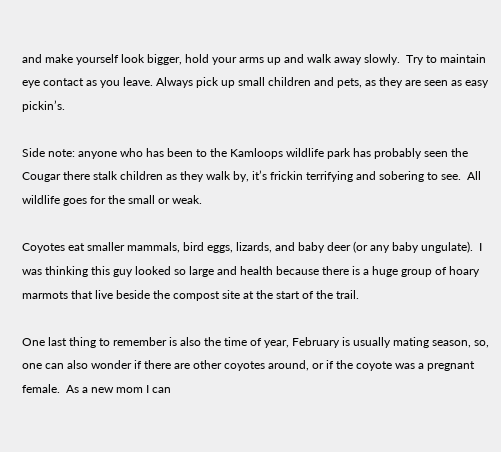and make yourself look bigger, hold your arms up and walk away slowly.  Try to maintain eye contact as you leave. Always pick up small children and pets, as they are seen as easy pickin’s.

Side note: anyone who has been to the Kamloops wildlife park has probably seen the Cougar there stalk children as they walk by, it’s frickin terrifying and sobering to see.  All wildlife goes for the small or weak.

Coyotes eat smaller mammals, bird eggs, lizards, and baby deer (or any baby ungulate).  I was thinking this guy looked so large and health because there is a huge group of hoary marmots that live beside the compost site at the start of the trail.

One last thing to remember is also the time of year, February is usually mating season, so, one can also wonder if there are other coyotes around, or if the coyote was a pregnant female.  As a new mom I can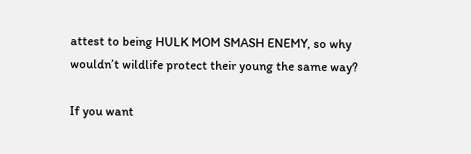attest to being HULK MOM SMASH ENEMY, so why wouldn’t wildlife protect their young the same way?

If you want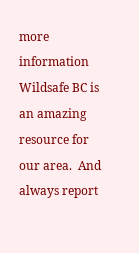more information Wildsafe BC is an amazing resource for our area.  And always report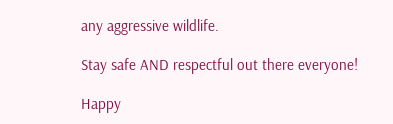any aggressive wildlife.

Stay safe AND respectful out there everyone!

Happy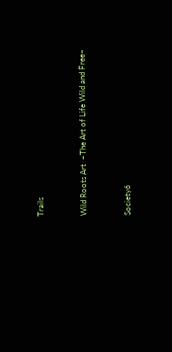Trails


Wild Roots Art  ~The Art of Life Wild and Free~


Society6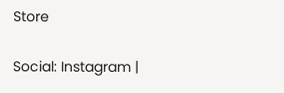Store

Social: Instagram |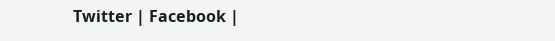Twitter | Facebook |